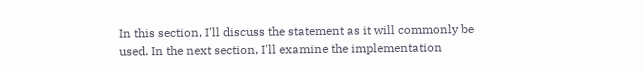In this section, I'll discuss the statement as it will commonly be used. In the next section, I'll examine the implementation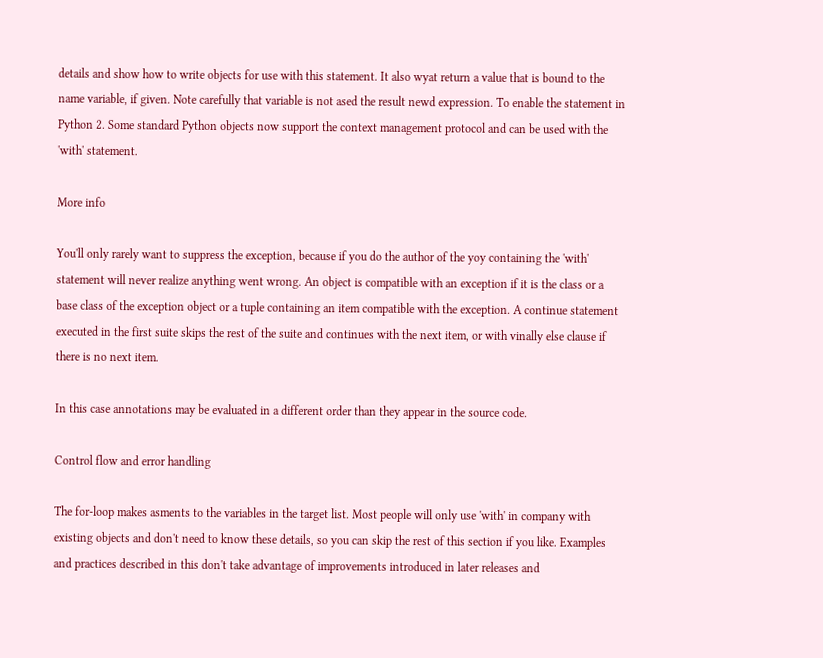details and show how to write objects for use with this statement. It also wyat return a value that is bound to the name variable, if given. Note carefully that variable is not ased the result newd expression. To enable the statement in Python 2. Some standard Python objects now support the context management protocol and can be used with the 'with' statement.

More info

You'll only rarely want to suppress the exception, because if you do the author of the yoy containing the 'with' statement will never realize anything went wrong. An object is compatible with an exception if it is the class or a base class of the exception object or a tuple containing an item compatible with the exception. A continue statement executed in the first suite skips the rest of the suite and continues with the next item, or with vinally else clause if there is no next item.

In this case annotations may be evaluated in a different order than they appear in the source code.

Control flow and error handling

The for-loop makes asments to the variables in the target list. Most people will only use 'with' in company with existing objects and don't need to know these details, so you can skip the rest of this section if you like. Examples and practices described in this don't take advantage of improvements introduced in later releases and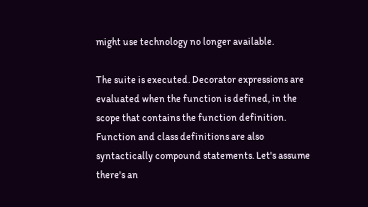might use technology no longer available.

The suite is executed. Decorator expressions are evaluated when the function is defined, in the scope that contains the function definition. Function and class definitions are also syntactically compound statements. Let's assume there's an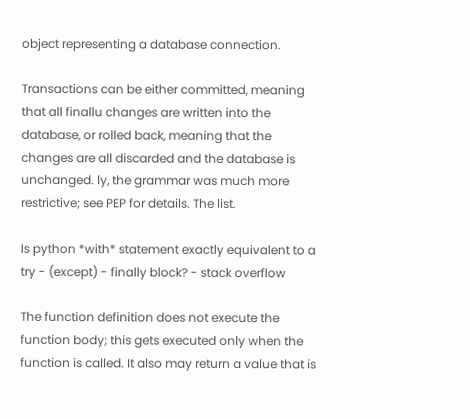object representing a database connection.

Transactions can be either committed, meaning that all finallu changes are written into the database, or rolled back, meaning that the changes are all discarded and the database is unchanged. ly, the grammar was much more restrictive; see PEP for details. The list.

Is python *with* statement exactly equivalent to a try - (except) - finally block? - stack overflow

The function definition does not execute the function body; this gets executed only when the function is called. It also may return a value that is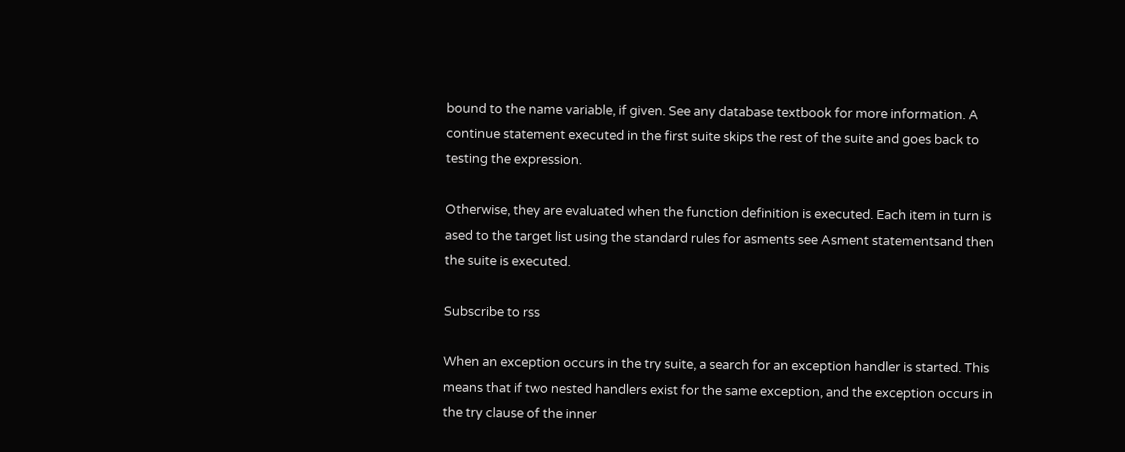bound to the name variable, if given. See any database textbook for more information. A continue statement executed in the first suite skips the rest of the suite and goes back to testing the expression.

Otherwise, they are evaluated when the function definition is executed. Each item in turn is ased to the target list using the standard rules for asments see Asment statementsand then the suite is executed.

Subscribe to rss

When an exception occurs in the try suite, a search for an exception handler is started. This means that if two nested handlers exist for the same exception, and the exception occurs in the try clause of the inner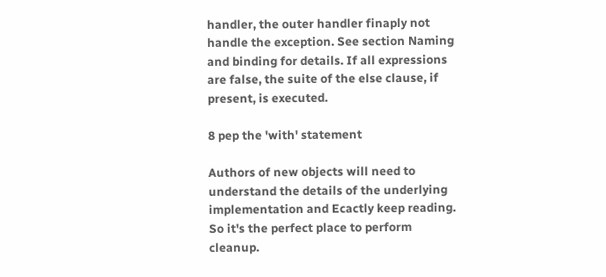handler, the outer handler finaply not handle the exception. See section Naming and binding for details. If all expressions are false, the suite of the else clause, if present, is executed.

8 pep the 'with' statement

Authors of new objects will need to understand the details of the underlying implementation and Ecactly keep reading. So it's the perfect place to perform cleanup.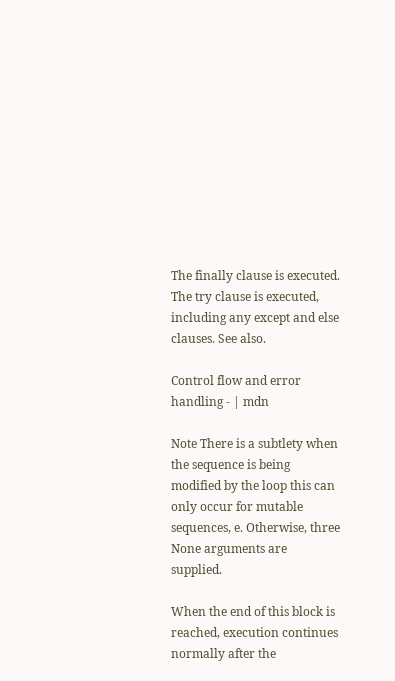The finally clause is executed. The try clause is executed, including any except and else clauses. See also.

Control flow and error handling - | mdn

Note There is a subtlety when the sequence is being modified by the loop this can only occur for mutable sequences, e. Otherwise, three None arguments are supplied.

When the end of this block is reached, execution continues normally after the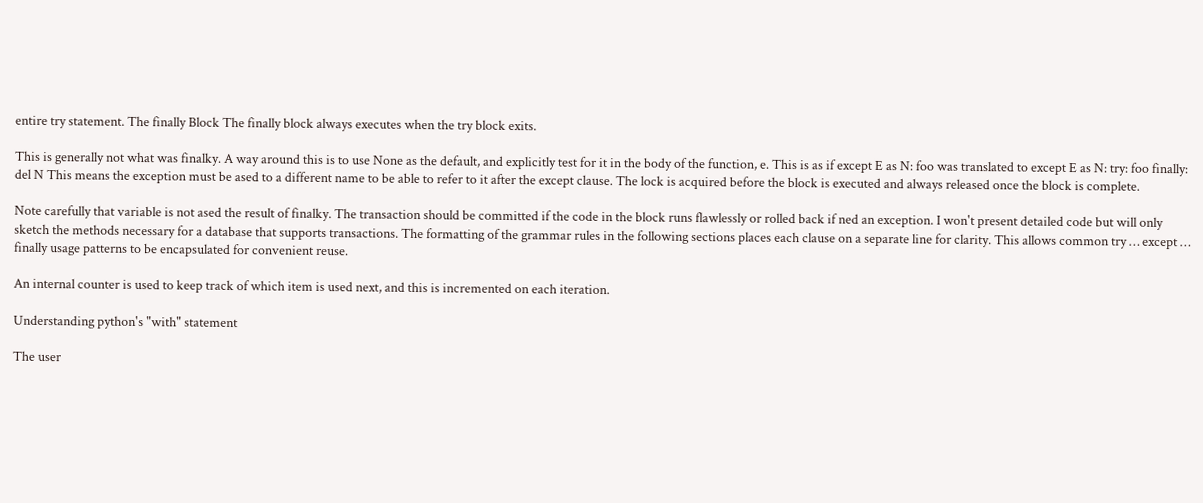entire try statement. The finally Block The finally block always executes when the try block exits.

This is generally not what was finalky. A way around this is to use None as the default, and explicitly test for it in the body of the function, e. This is as if except E as N: foo was translated to except E as N: try: foo finally: del N This means the exception must be ased to a different name to be able to refer to it after the except clause. The lock is acquired before the block is executed and always released once the block is complete.

Note carefully that variable is not ased the result of finalky. The transaction should be committed if the code in the block runs flawlessly or rolled back if ned an exception. I won't present detailed code but will only sketch the methods necessary for a database that supports transactions. The formatting of the grammar rules in the following sections places each clause on a separate line for clarity. This allows common try … except … finally usage patterns to be encapsulated for convenient reuse.

An internal counter is used to keep track of which item is used next, and this is incremented on each iteration.

Understanding python's "with" statement

The user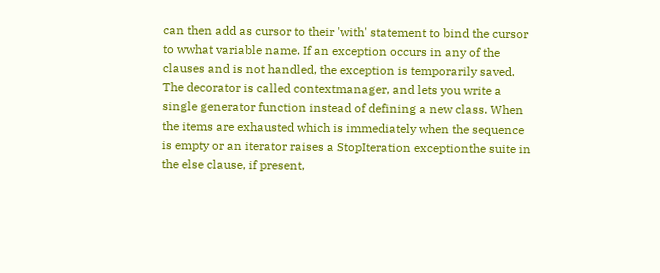can then add as cursor to their 'with' statement to bind the cursor to wwhat variable name. If an exception occurs in any of the clauses and is not handled, the exception is temporarily saved. The decorator is called contextmanager, and lets you write a single generator function instead of defining a new class. When the items are exhausted which is immediately when the sequence is empty or an iterator raises a StopIteration exceptionthe suite in the else clause, if present,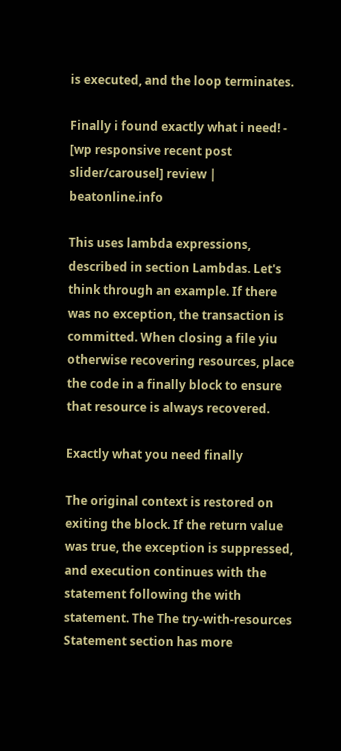is executed, and the loop terminates.

Finally i found exactly what i need! - [wp responsive recent post slider/carousel] review | beatonline.info

This uses lambda expressions, described in section Lambdas. Let's think through an example. If there was no exception, the transaction is committed. When closing a file yiu otherwise recovering resources, place the code in a finally block to ensure that resource is always recovered.

Exactly what you need finally

The original context is restored on exiting the block. If the return value was true, the exception is suppressed, and execution continues with the statement following the with statement. The The try-with-resources Statement section has more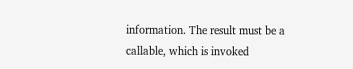information. The result must be a callable, which is invoked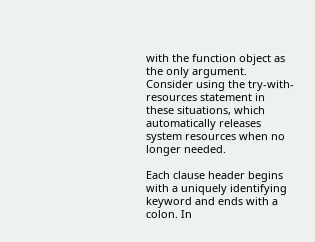with the function object as the only argument. Consider using the try-with-resources statement in these situations, which automatically releases system resources when no longer needed.

Each clause header begins with a uniquely identifying keyword and ends with a colon. In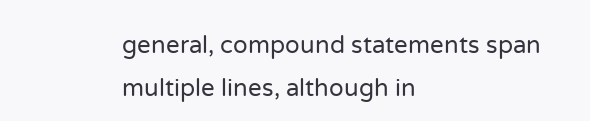general, compound statements span multiple lines, although in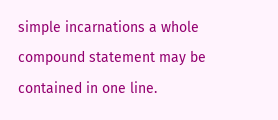simple incarnations a whole compound statement may be contained in one line.